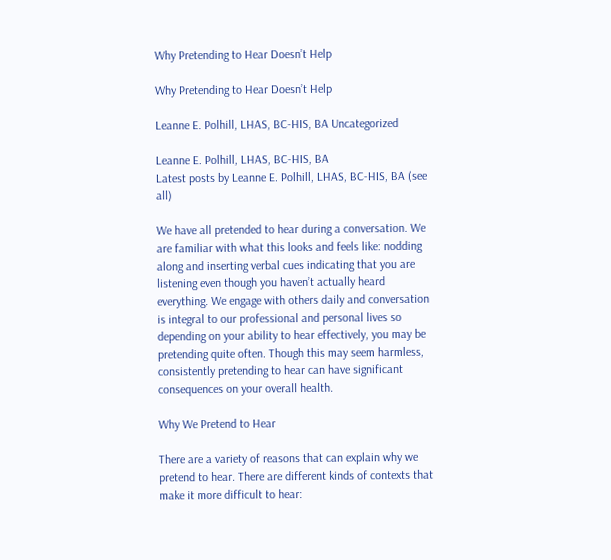Why Pretending to Hear Doesn’t Help

Why Pretending to Hear Doesn’t Help

Leanne E. Polhill, LHAS, BC-HIS, BA Uncategorized

Leanne E. Polhill, LHAS, BC-HIS, BA
Latest posts by Leanne E. Polhill, LHAS, BC-HIS, BA (see all)

We have all pretended to hear during a conversation. We are familiar with what this looks and feels like: nodding along and inserting verbal cues indicating that you are listening even though you haven’t actually heard everything. We engage with others daily and conversation is integral to our professional and personal lives so depending on your ability to hear effectively, you may be pretending quite often. Though this may seem harmless, consistently pretending to hear can have significant consequences on your overall health.

Why We Pretend to Hear

There are a variety of reasons that can explain why we pretend to hear. There are different kinds of contexts that make it more difficult to hear: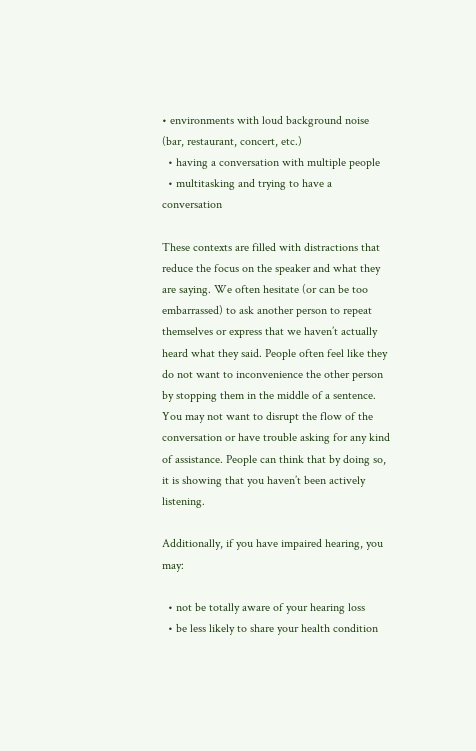• environments with loud background noise (bar, restaurant, concert, etc.)
  • having a conversation with multiple people
  • multitasking and trying to have a conversation

These contexts are filled with distractions that reduce the focus on the speaker and what they are saying. We often hesitate (or can be too embarrassed) to ask another person to repeat themselves or express that we haven’t actually heard what they said. People often feel like they do not want to inconvenience the other person by stopping them in the middle of a sentence. You may not want to disrupt the flow of the conversation or have trouble asking for any kind of assistance. People can think that by doing so, it is showing that you haven’t been actively listening.

Additionally, if you have impaired hearing, you may:

  • not be totally aware of your hearing loss
  • be less likely to share your health condition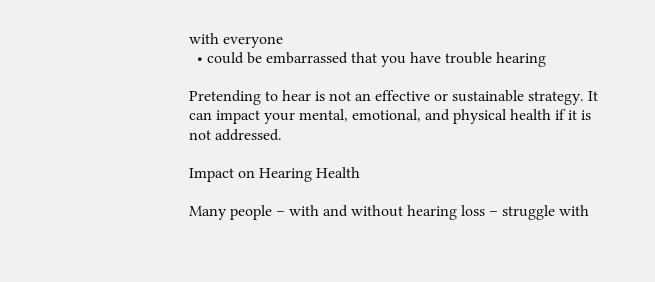with everyone
  • could be embarrassed that you have trouble hearing

Pretending to hear is not an effective or sustainable strategy. It can impact your mental, emotional, and physical health if it is not addressed.

Impact on Hearing Health

Many people – with and without hearing loss – struggle with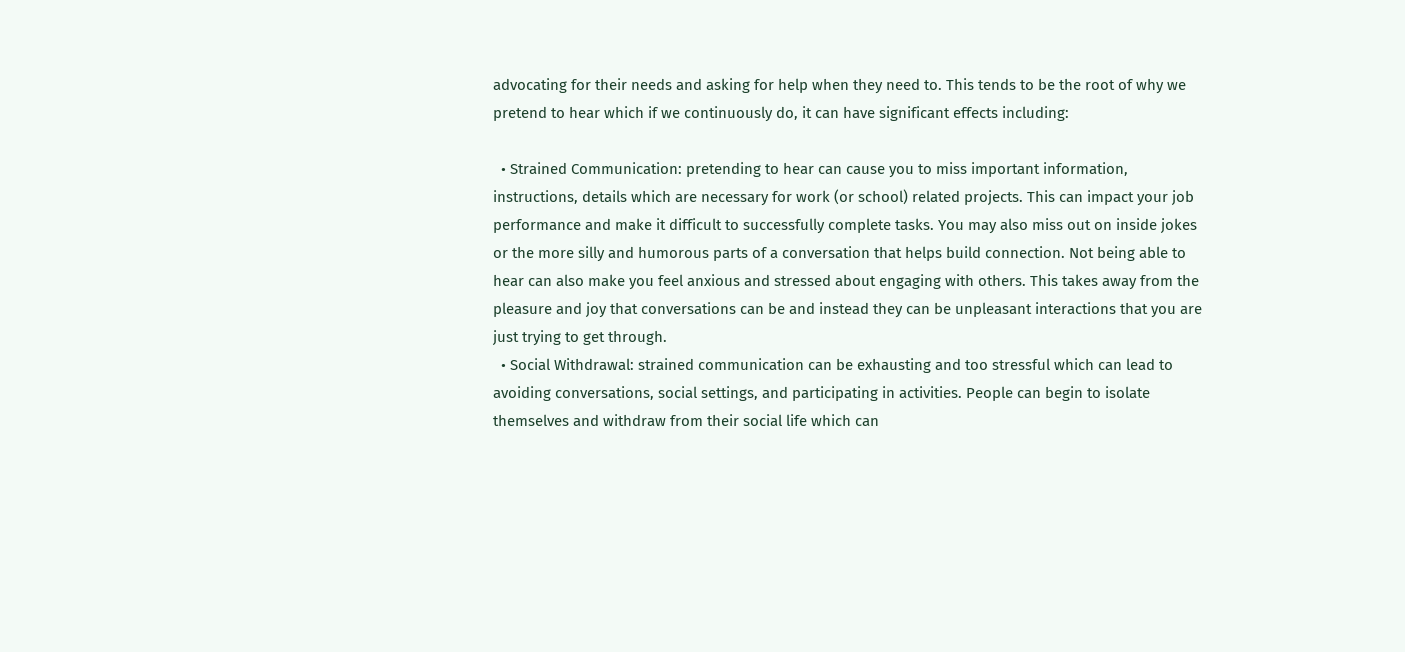advocating for their needs and asking for help when they need to. This tends to be the root of why we pretend to hear which if we continuously do, it can have significant effects including:

  • Strained Communication: pretending to hear can cause you to miss important information, instructions, details which are necessary for work (or school) related projects. This can impact your job performance and make it difficult to successfully complete tasks. You may also miss out on inside jokes or the more silly and humorous parts of a conversation that helps build connection. Not being able to hear can also make you feel anxious and stressed about engaging with others. This takes away from the pleasure and joy that conversations can be and instead they can be unpleasant interactions that you are just trying to get through.
  • Social Withdrawal: strained communication can be exhausting and too stressful which can lead to avoiding conversations, social settings, and participating in activities. People can begin to isolate themselves and withdraw from their social life which can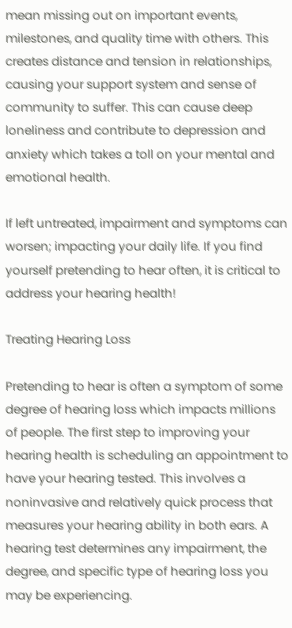mean missing out on important events, milestones, and quality time with others. This creates distance and tension in relationships, causing your support system and sense of community to suffer. This can cause deep loneliness and contribute to depression and anxiety which takes a toll on your mental and emotional health.

If left untreated, impairment and symptoms can worsen; impacting your daily life. If you find yourself pretending to hear often, it is critical to address your hearing health!

Treating Hearing Loss

Pretending to hear is often a symptom of some degree of hearing loss which impacts millions of people. The first step to improving your hearing health is scheduling an appointment to have your hearing tested. This involves a noninvasive and relatively quick process that measures your hearing ability in both ears. A hearing test determines any impairment, the degree, and specific type of hearing loss you may be experiencing.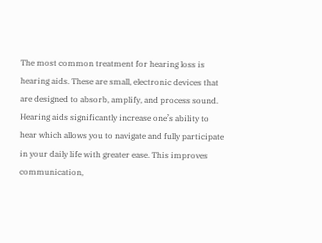The most common treatment for hearing loss is hearing aids. These are small, electronic devices that are designed to absorb, amplify, and process sound. Hearing aids significantly increase one’s ability to hear which allows you to navigate and fully participate in your daily life with greater ease. This improves communication,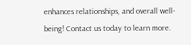enhances relationships, and overall well-being! Contact us today to learn more.